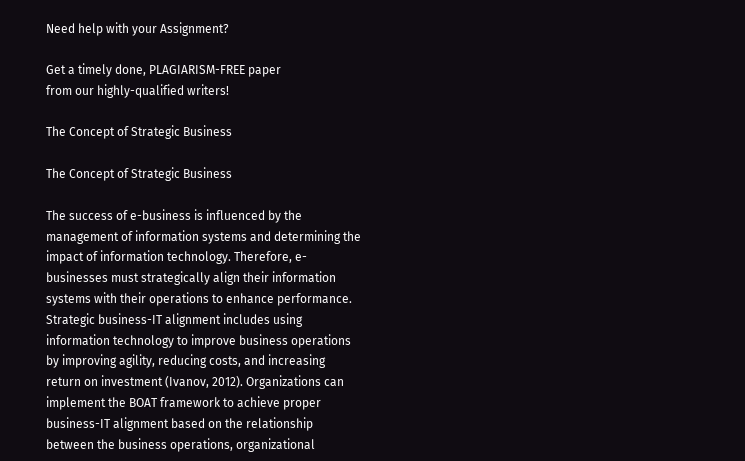Need help with your Assignment?

Get a timely done, PLAGIARISM-FREE paper
from our highly-qualified writers!

The Concept of Strategic Business

The Concept of Strategic Business

The success of e-business is influenced by the management of information systems and determining the impact of information technology. Therefore, e-businesses must strategically align their information systems with their operations to enhance performance. Strategic business-IT alignment includes using information technology to improve business operations by improving agility, reducing costs, and increasing return on investment (Ivanov, 2012). Organizations can implement the BOAT framework to achieve proper business-IT alignment based on the relationship between the business operations, organizational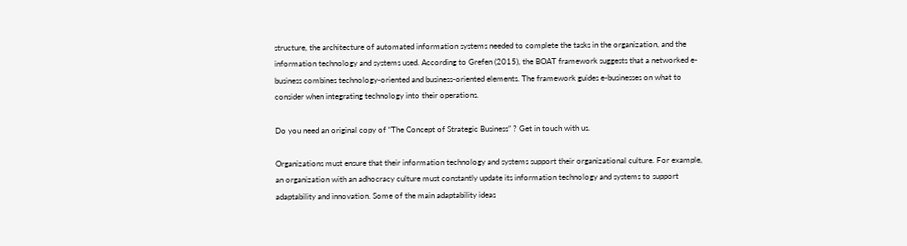structure, the architecture of automated information systems needed to complete the tasks in the organization, and the information technology and systems used. According to Grefen (2015), the BOAT framework suggests that a networked e-business combines technology-oriented and business-oriented elements. The framework guides e-businesses on what to consider when integrating technology into their operations.

Do you need an original copy of “The Concept of Strategic Business” ? Get in touch with us.

Organizations must ensure that their information technology and systems support their organizational culture. For example, an organization with an adhocracy culture must constantly update its information technology and systems to support adaptability and innovation. Some of the main adaptability ideas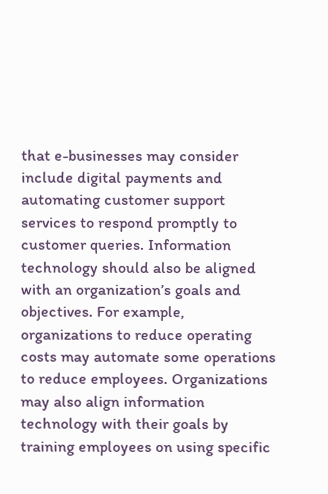that e-businesses may consider include digital payments and automating customer support services to respond promptly to customer queries. Information technology should also be aligned with an organization’s goals and objectives. For example, organizations to reduce operating costs may automate some operations to reduce employees. Organizations may also align information technology with their goals by training employees on using specific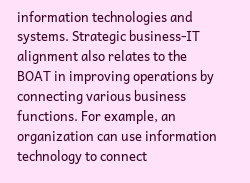information technologies and systems. Strategic business-IT alignment also relates to the BOAT in improving operations by connecting various business functions. For example, an organization can use information technology to connect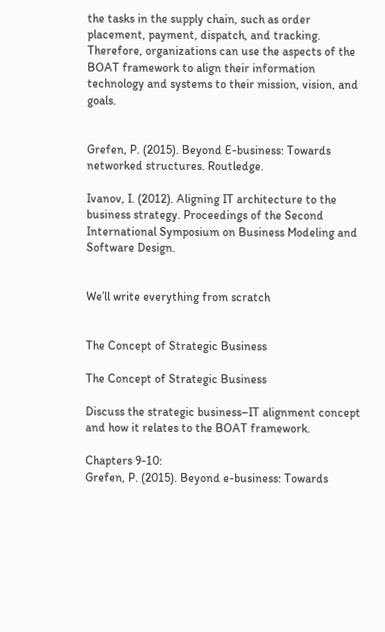the tasks in the supply chain, such as order placement, payment, dispatch, and tracking. Therefore, organizations can use the aspects of the BOAT framework to align their information technology and systems to their mission, vision, and goals.


Grefen, P. (2015). Beyond E-business: Towards networked structures. Routledge.

Ivanov, I. (2012). Aligning IT architecture to the business strategy. Proceedings of the Second International Symposium on Business Modeling and Software Design.


We’ll write everything from scratch


The Concept of Strategic Business

The Concept of Strategic Business

Discuss the strategic business–IT alignment concept and how it relates to the BOAT framework.

Chapters 9-10:
Grefen, P. (2015). Beyond e-business: Towards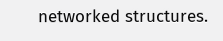networked structures.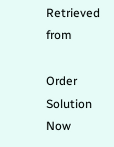Retrieved from

Order Solution Now